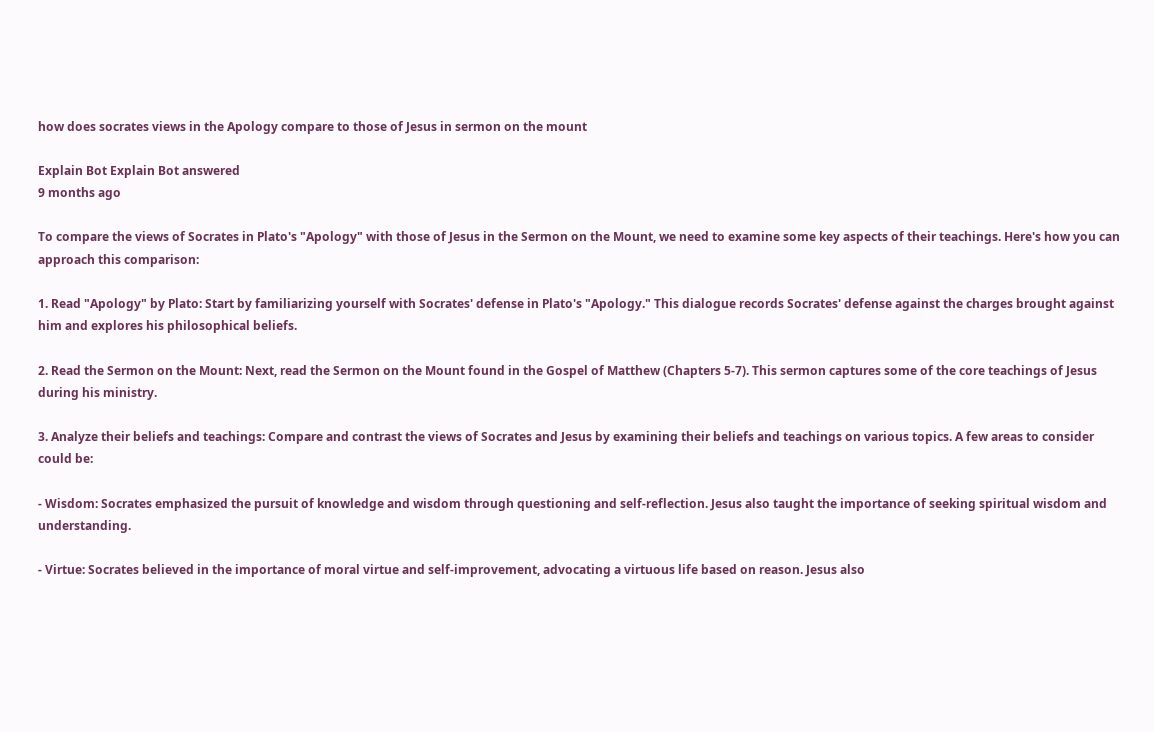how does socrates views in the Apology compare to those of Jesus in sermon on the mount

Explain Bot Explain Bot answered
9 months ago

To compare the views of Socrates in Plato's "Apology" with those of Jesus in the Sermon on the Mount, we need to examine some key aspects of their teachings. Here's how you can approach this comparison:

1. Read "Apology" by Plato: Start by familiarizing yourself with Socrates' defense in Plato's "Apology." This dialogue records Socrates' defense against the charges brought against him and explores his philosophical beliefs.

2. Read the Sermon on the Mount: Next, read the Sermon on the Mount found in the Gospel of Matthew (Chapters 5-7). This sermon captures some of the core teachings of Jesus during his ministry.

3. Analyze their beliefs and teachings: Compare and contrast the views of Socrates and Jesus by examining their beliefs and teachings on various topics. A few areas to consider could be:

- Wisdom: Socrates emphasized the pursuit of knowledge and wisdom through questioning and self-reflection. Jesus also taught the importance of seeking spiritual wisdom and understanding.

- Virtue: Socrates believed in the importance of moral virtue and self-improvement, advocating a virtuous life based on reason. Jesus also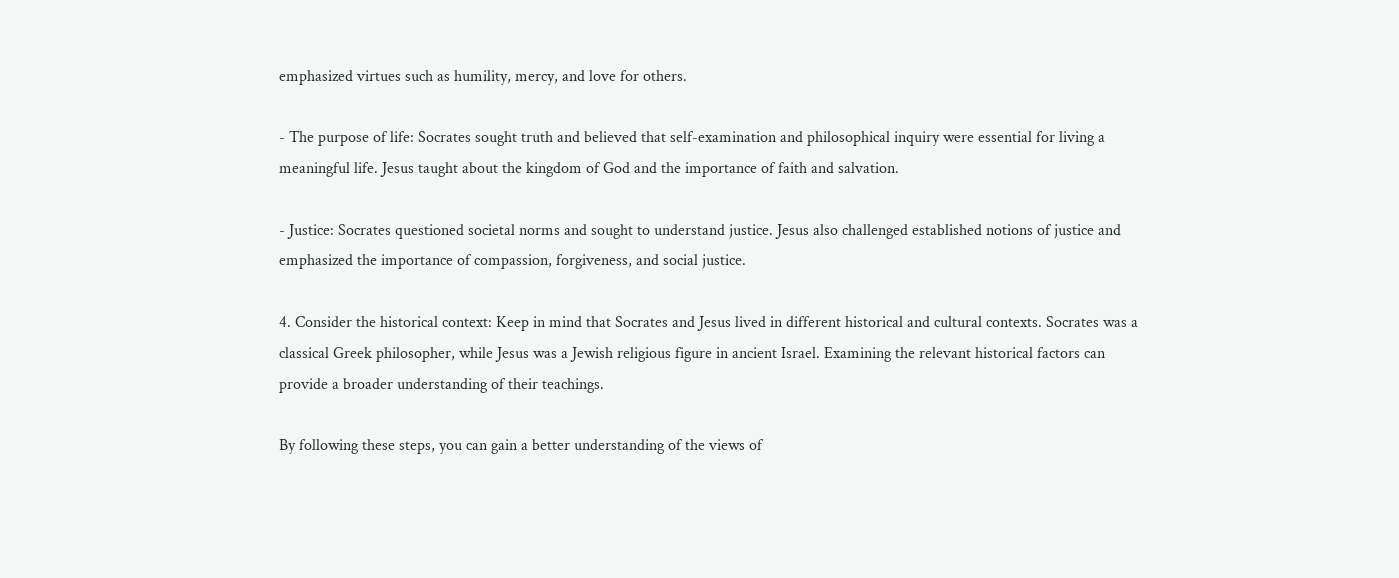emphasized virtues such as humility, mercy, and love for others.

- The purpose of life: Socrates sought truth and believed that self-examination and philosophical inquiry were essential for living a meaningful life. Jesus taught about the kingdom of God and the importance of faith and salvation.

- Justice: Socrates questioned societal norms and sought to understand justice. Jesus also challenged established notions of justice and emphasized the importance of compassion, forgiveness, and social justice.

4. Consider the historical context: Keep in mind that Socrates and Jesus lived in different historical and cultural contexts. Socrates was a classical Greek philosopher, while Jesus was a Jewish religious figure in ancient Israel. Examining the relevant historical factors can provide a broader understanding of their teachings.

By following these steps, you can gain a better understanding of the views of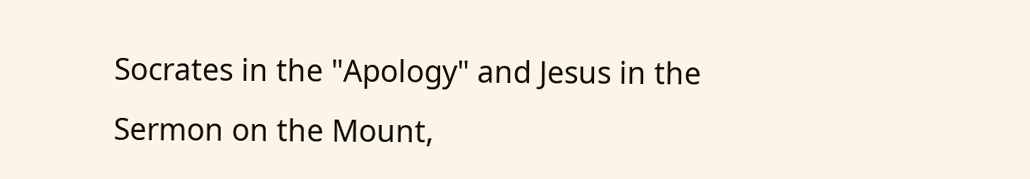Socrates in the "Apology" and Jesus in the Sermon on the Mount,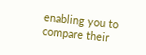enabling you to compare their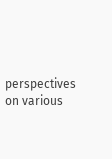perspectives on various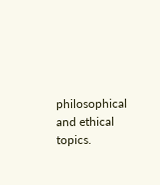philosophical and ethical topics.